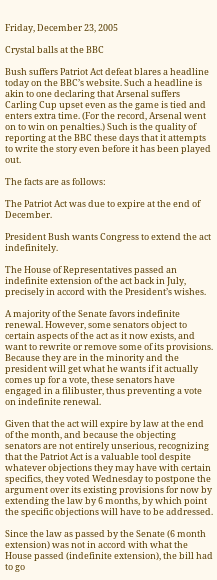Friday, December 23, 2005

Crystal balls at the BBC

Bush suffers Patriot Act defeat blares a headline today on the BBC’s website. Such a headline is akin to one declaring that Arsenal suffers Carling Cup upset even as the game is tied and enters extra time. (For the record, Arsenal went on to win on penalties.) Such is the quality of reporting at the BBC these days that it attempts to write the story even before it has been played out.

The facts are as follows:

The Patriot Act was due to expire at the end of December.

President Bush wants Congress to extend the act indefinitely.

The House of Representatives passed an indefinite extension of the act back in July, precisely in accord with the President’s wishes.

A majority of the Senate favors indefinite renewal. However, some senators object to certain aspects of the act as it now exists, and want to rewrite or remove some of its provisions. Because they are in the minority and the president will get what he wants if it actually comes up for a vote, these senators have engaged in a filibuster, thus preventing a vote on indefinite renewal.

Given that the act will expire by law at the end of the month, and because the objecting senators are not entirely unserious, recognizing that the Patriot Act is a valuable tool despite whatever objections they may have with certain specifics, they voted Wednesday to postpone the argument over its existing provisions for now by extending the law by 6 months, by which point the specific objections will have to be addressed.

Since the law as passed by the Senate (6 month extension) was not in accord with what the House passed (indefinite extension), the bill had to go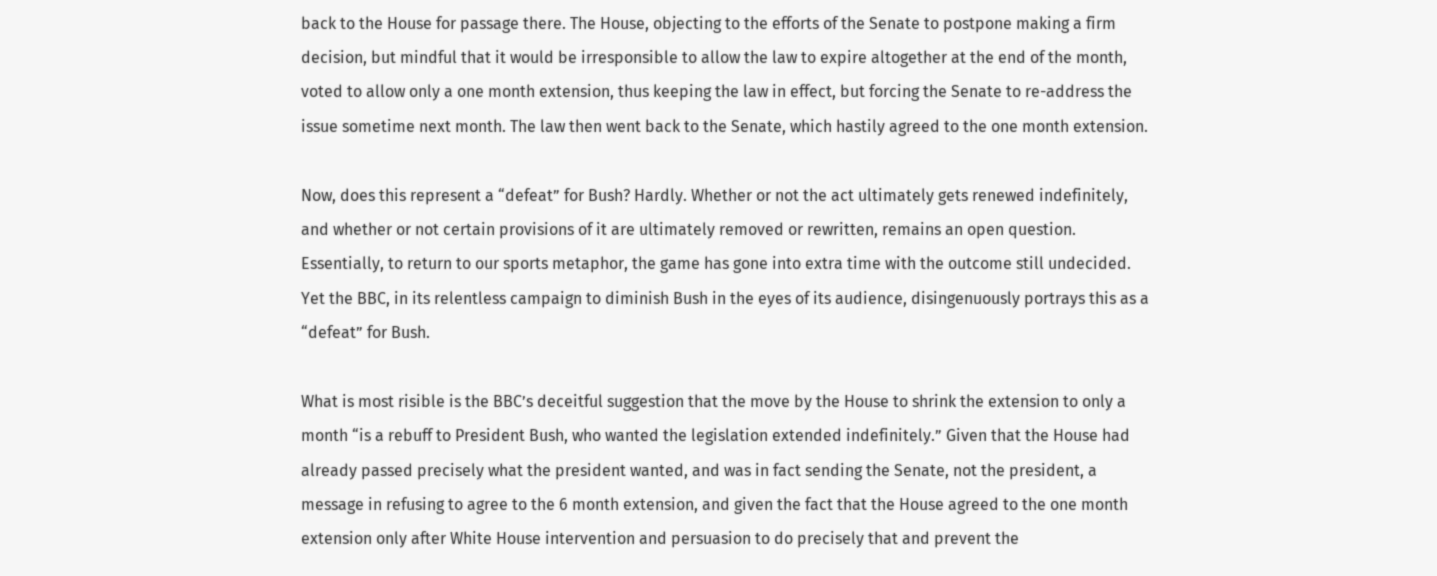back to the House for passage there. The House, objecting to the efforts of the Senate to postpone making a firm decision, but mindful that it would be irresponsible to allow the law to expire altogether at the end of the month, voted to allow only a one month extension, thus keeping the law in effect, but forcing the Senate to re-address the issue sometime next month. The law then went back to the Senate, which hastily agreed to the one month extension.

Now, does this represent a “defeat” for Bush? Hardly. Whether or not the act ultimately gets renewed indefinitely, and whether or not certain provisions of it are ultimately removed or rewritten, remains an open question. Essentially, to return to our sports metaphor, the game has gone into extra time with the outcome still undecided. Yet the BBC, in its relentless campaign to diminish Bush in the eyes of its audience, disingenuously portrays this as a “defeat” for Bush.

What is most risible is the BBC’s deceitful suggestion that the move by the House to shrink the extension to only a month “is a rebuff to President Bush, who wanted the legislation extended indefinitely.” Given that the House had already passed precisely what the president wanted, and was in fact sending the Senate, not the president, a message in refusing to agree to the 6 month extension, and given the fact that the House agreed to the one month extension only after White House intervention and persuasion to do precisely that and prevent the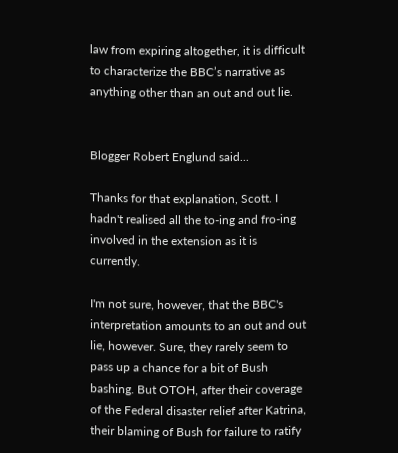law from expiring altogether, it is difficult to characterize the BBC’s narrative as anything other than an out and out lie.


Blogger Robert Englund said...

Thanks for that explanation, Scott. I hadn't realised all the to-ing and fro-ing involved in the extension as it is currently.

I'm not sure, however, that the BBC's interpretation amounts to an out and out lie, however. Sure, they rarely seem to pass up a chance for a bit of Bush bashing. But OTOH, after their coverage of the Federal disaster relief after Katrina, their blaming of Bush for failure to ratify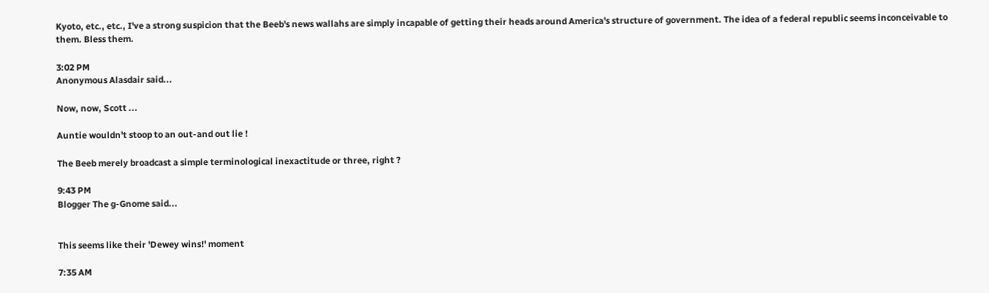Kyoto, etc., etc., I've a strong suspicion that the Beeb's news wallahs are simply incapable of getting their heads around America's structure of government. The idea of a federal republic seems inconceivable to them. Bless them.

3:02 PM
Anonymous Alasdair said...

Now, now, Scott ...

Auntie wouldn't stoop to an out-and out lie !

The Beeb merely broadcast a simple terminological inexactitude or three, right ?

9:43 PM
Blogger The g-Gnome said...


This seems like their 'Dewey wins!' moment

7:35 AM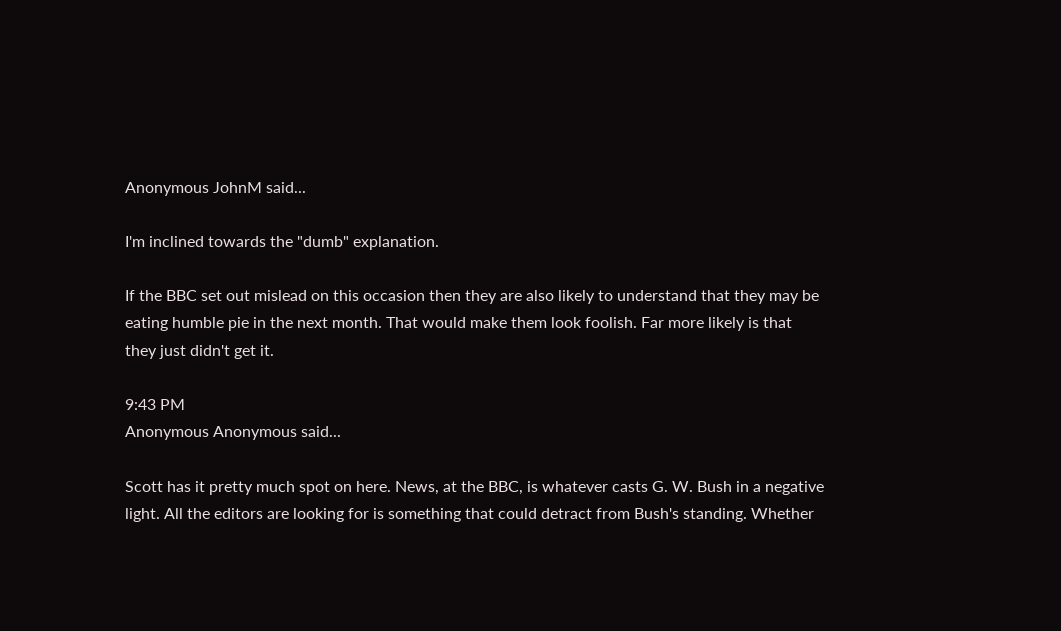Anonymous JohnM said...

I'm inclined towards the "dumb" explanation.

If the BBC set out mislead on this occasion then they are also likely to understand that they may be eating humble pie in the next month. That would make them look foolish. Far more likely is that they just didn't get it.

9:43 PM
Anonymous Anonymous said...

Scott has it pretty much spot on here. News, at the BBC, is whatever casts G. W. Bush in a negative light. All the editors are looking for is something that could detract from Bush's standing. Whether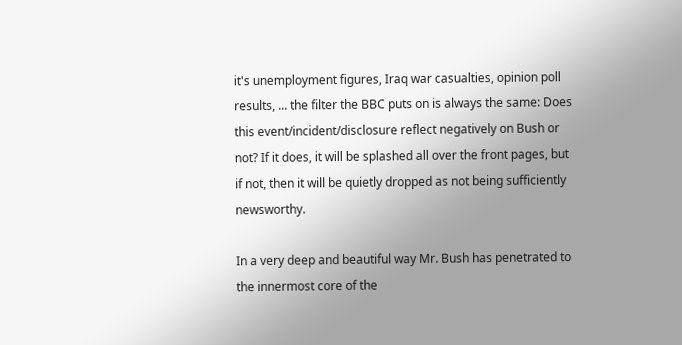it's unemployment figures, Iraq war casualties, opinion poll results, ... the filter the BBC puts on is always the same: Does this event/incident/disclosure reflect negatively on Bush or not? If it does, it will be splashed all over the front pages, but if not, then it will be quietly dropped as not being sufficiently newsworthy.

In a very deep and beautiful way Mr. Bush has penetrated to the innermost core of the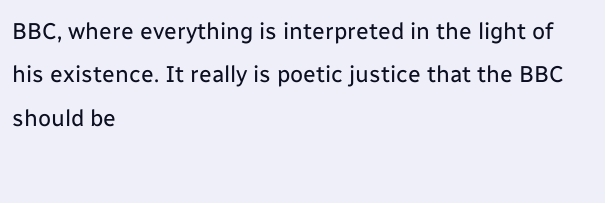BBC, where everything is interpreted in the light of his existence. It really is poetic justice that the BBC should be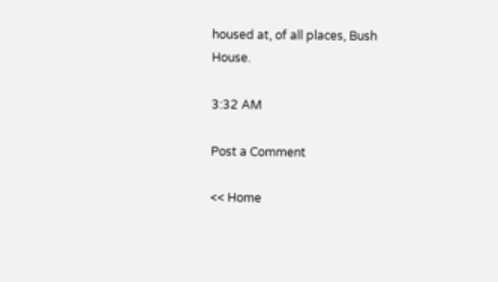housed at, of all places, Bush House.

3:32 AM

Post a Comment

<< Home